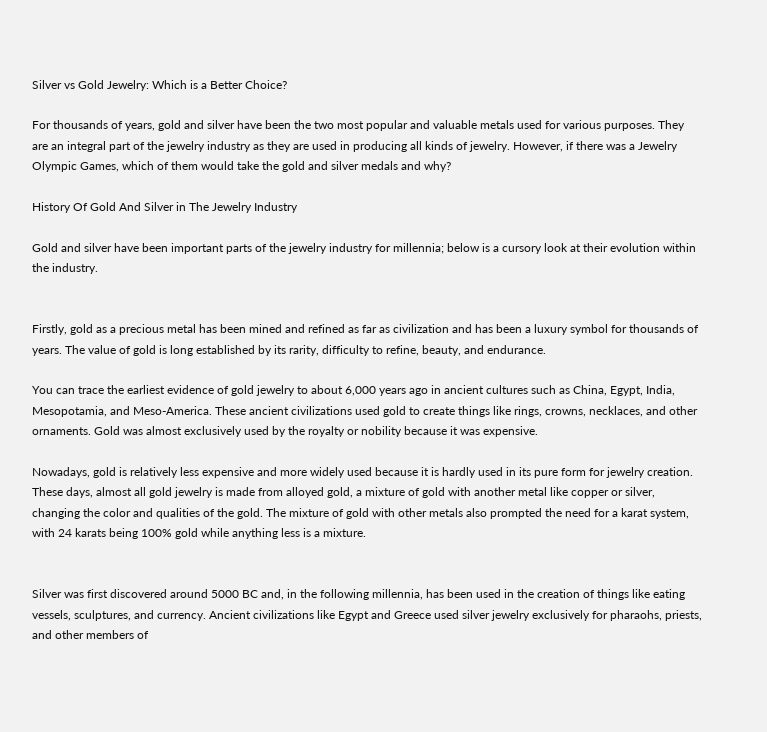Silver vs Gold Jewelry: Which is a Better Choice?

For thousands of years, gold and silver have been the two most popular and valuable metals used for various purposes. They are an integral part of the jewelry industry as they are used in producing all kinds of jewelry. However, if there was a Jewelry Olympic Games, which of them would take the gold and silver medals and why?

History Of Gold And Silver in The Jewelry Industry

Gold and silver have been important parts of the jewelry industry for millennia; below is a cursory look at their evolution within the industry.


Firstly, gold as a precious metal has been mined and refined as far as civilization and has been a luxury symbol for thousands of years. The value of gold is long established by its rarity, difficulty to refine, beauty, and endurance.

You can trace the earliest evidence of gold jewelry to about 6,000 years ago in ancient cultures such as China, Egypt, India, Mesopotamia, and Meso-America. These ancient civilizations used gold to create things like rings, crowns, necklaces, and other ornaments. Gold was almost exclusively used by the royalty or nobility because it was expensive.

Nowadays, gold is relatively less expensive and more widely used because it is hardly used in its pure form for jewelry creation. These days, almost all gold jewelry is made from alloyed gold, a mixture of gold with another metal like copper or silver, changing the color and qualities of the gold. The mixture of gold with other metals also prompted the need for a karat system, with 24 karats being 100% gold while anything less is a mixture.


Silver was first discovered around 5000 BC and, in the following millennia, has been used in the creation of things like eating vessels, sculptures, and currency. Ancient civilizations like Egypt and Greece used silver jewelry exclusively for pharaohs, priests, and other members of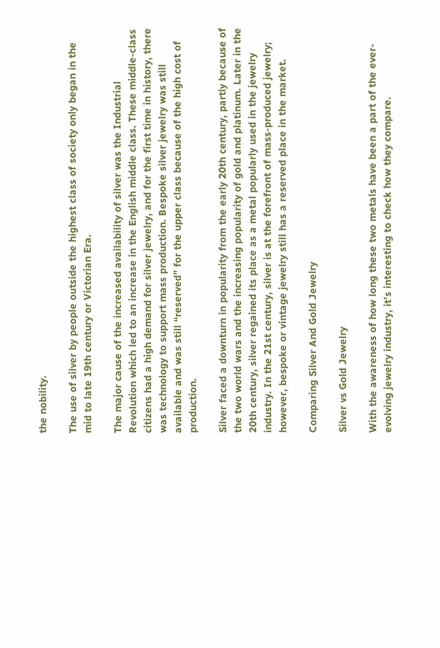the nobility.

The use of silver by people outside the highest class of society only began in the mid to late 19th century or Victorian Era.

The major cause of the increased availability of silver was the Industrial Revolution which led to an increase in the English middle class. These middle-class citizens had a high demand for silver jewelry, and for the first time in history, there was technology to support mass production. Bespoke silver jewelry was still available and was still “reserved” for the upper class because of the high cost of production.

Silver faced a downturn in popularity from the early 20th century, partly because of the two world wars and the increasing popularity of gold and platinum. Later in the 20th century, silver regained its place as a metal popularly used in the jewelry industry. In the 21st century, silver is at the forefront of mass-produced jewelry; however, bespoke or vintage jewelry still has a reserved place in the market.

Comparing Silver And Gold Jewelry

Silver vs Gold Jewelry

With the awareness of how long these two metals have been a part of the ever-evolving jewelry industry, it’s interesting to check how they compare.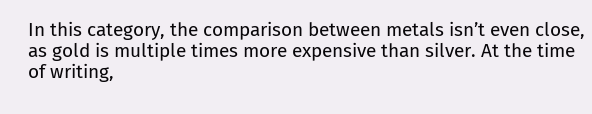In this category, the comparison between metals isn’t even close, as gold is multiple times more expensive than silver. At the time of writing,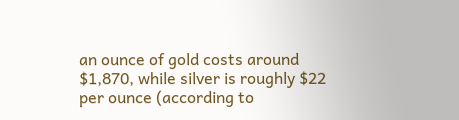an ounce of gold costs around $1,870, while silver is roughly $22 per ounce (according to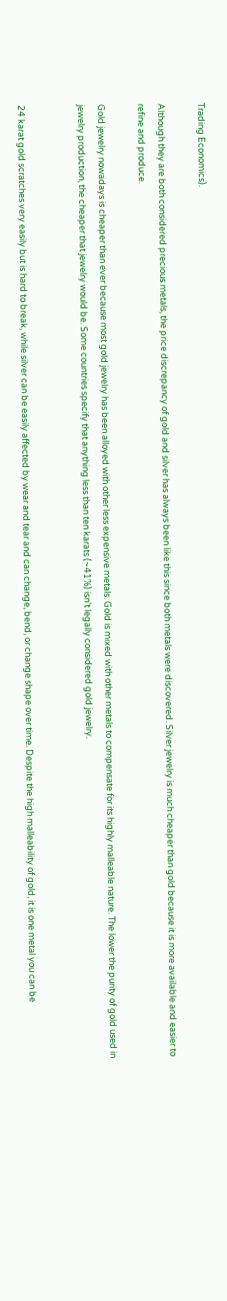Trading Economics).

Although they are both considered precious metals, the price discrepancy of gold and silver has always been like this since both metals were discovered. Silver jewelry is much cheaper than gold because it is more available and easier to refine and produce.

Gold jewelry nowadays is cheaper than ever because most gold jewelry has been alloyed with other less expensive metals. Gold is mixed with other metals to compensate for its highly malleable nature. The lower the purity of gold used in jewelry production, the cheaper that jewelry would be. Some countries specify that anything less than ten karats (~41%) isn’t legally considered gold jewelry.


24 karat gold scratches very easily but is hard to break, while silver can be easily affected by wear and tear and can change, bend, or change shape over time. Despite the high malleability of gold, it is one metal you can be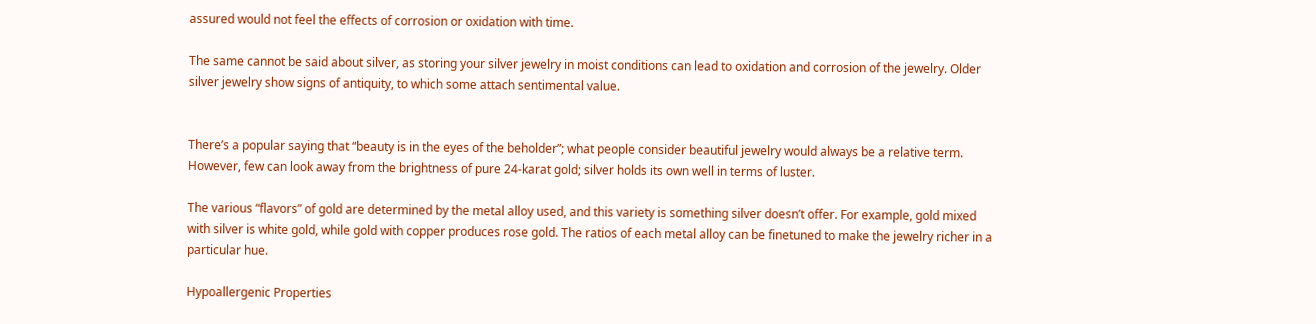assured would not feel the effects of corrosion or oxidation with time.

The same cannot be said about silver, as storing your silver jewelry in moist conditions can lead to oxidation and corrosion of the jewelry. Older silver jewelry show signs of antiquity, to which some attach sentimental value.


There’s a popular saying that “beauty is in the eyes of the beholder”; what people consider beautiful jewelry would always be a relative term. However, few can look away from the brightness of pure 24-karat gold; silver holds its own well in terms of luster.

The various “flavors” of gold are determined by the metal alloy used, and this variety is something silver doesn’t offer. For example, gold mixed with silver is white gold, while gold with copper produces rose gold. The ratios of each metal alloy can be finetuned to make the jewelry richer in a particular hue.

Hypoallergenic Properties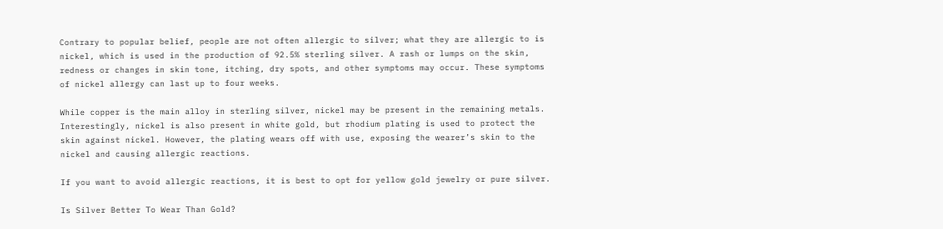Contrary to popular belief, people are not often allergic to silver; what they are allergic to is nickel, which is used in the production of 92.5% sterling silver. A rash or lumps on the skin, redness or changes in skin tone, itching, dry spots, and other symptoms may occur. These symptoms of nickel allergy can last up to four weeks.

While copper is the main alloy in sterling silver, nickel may be present in the remaining metals. Interestingly, nickel is also present in white gold, but rhodium plating is used to protect the skin against nickel. However, the plating wears off with use, exposing the wearer’s skin to the nickel and causing allergic reactions.

If you want to avoid allergic reactions, it is best to opt for yellow gold jewelry or pure silver.

Is Silver Better To Wear Than Gold?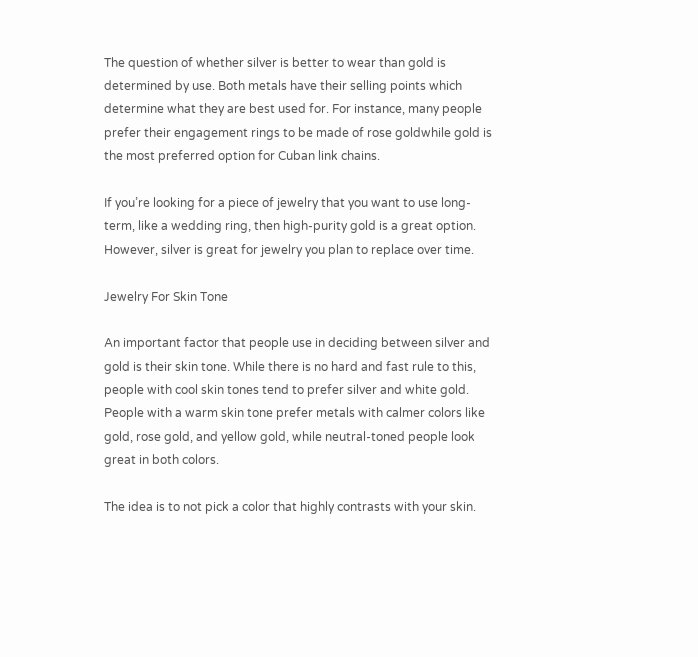The question of whether silver is better to wear than gold is determined by use. Both metals have their selling points which determine what they are best used for. For instance, many people prefer their engagement rings to be made of rose goldwhile gold is the most preferred option for Cuban link chains.

If you’re looking for a piece of jewelry that you want to use long-term, like a wedding ring, then high-purity gold is a great option. However, silver is great for jewelry you plan to replace over time.

Jewelry For Skin Tone

An important factor that people use in deciding between silver and gold is their skin tone. While there is no hard and fast rule to this, people with cool skin tones tend to prefer silver and white gold. People with a warm skin tone prefer metals with calmer colors like gold, rose gold, and yellow gold, while neutral-toned people look great in both colors.

The idea is to not pick a color that highly contrasts with your skin.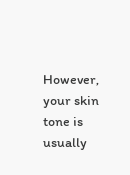However, your skin tone is usually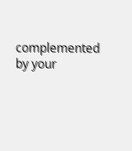complemented by your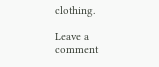clothing.

Leave a comment